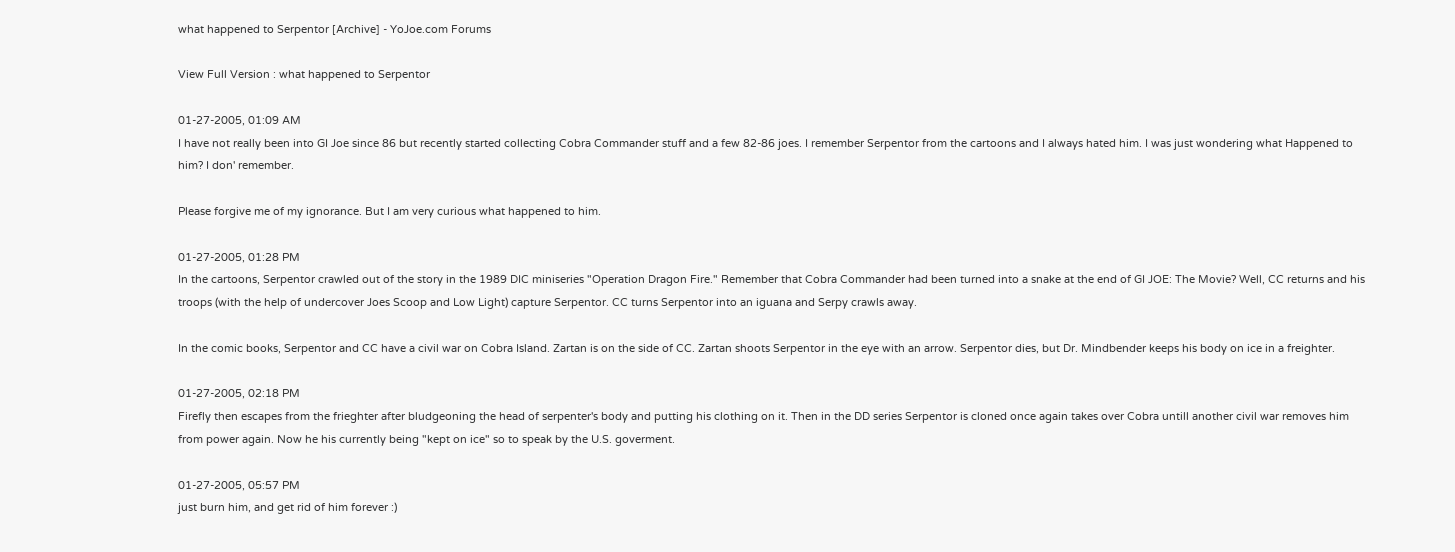what happened to Serpentor [Archive] - YoJoe.com Forums

View Full Version : what happened to Serpentor

01-27-2005, 01:09 AM
I have not really been into GI Joe since 86 but recently started collecting Cobra Commander stuff and a few 82-86 joes. I remember Serpentor from the cartoons and I always hated him. I was just wondering what Happened to him? I don' remember.

Please forgive me of my ignorance. But I am very curious what happened to him.

01-27-2005, 01:28 PM
In the cartoons, Serpentor crawled out of the story in the 1989 DIC miniseries "Operation Dragon Fire." Remember that Cobra Commander had been turned into a snake at the end of GI JOE: The Movie? Well, CC returns and his troops (with the help of undercover Joes Scoop and Low Light) capture Serpentor. CC turns Serpentor into an iguana and Serpy crawls away.

In the comic books, Serpentor and CC have a civil war on Cobra Island. Zartan is on the side of CC. Zartan shoots Serpentor in the eye with an arrow. Serpentor dies, but Dr. Mindbender keeps his body on ice in a freighter.

01-27-2005, 02:18 PM
Firefly then escapes from the frieghter after bludgeoning the head of serpenter's body and putting his clothing on it. Then in the DD series Serpentor is cloned once again takes over Cobra untill another civil war removes him from power again. Now he his currently being "kept on ice" so to speak by the U.S. goverment.

01-27-2005, 05:57 PM
just burn him, and get rid of him forever :)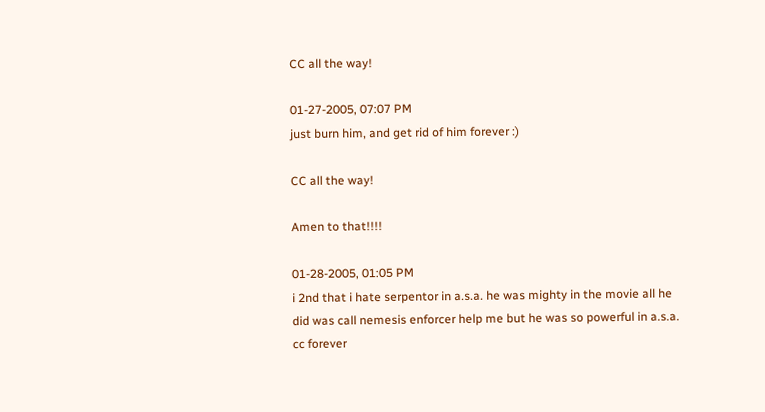CC all the way!

01-27-2005, 07:07 PM
just burn him, and get rid of him forever :)

CC all the way!

Amen to that!!!!

01-28-2005, 01:05 PM
i 2nd that i hate serpentor in a.s.a. he was mighty in the movie all he did was call nemesis enforcer help me but he was so powerful in a.s.a. cc forever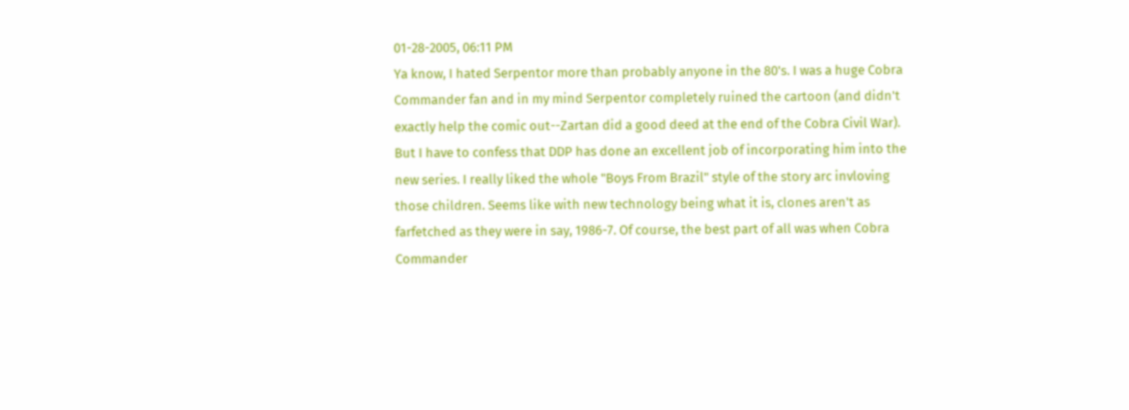01-28-2005, 06:11 PM
Ya know, I hated Serpentor more than probably anyone in the 80's. I was a huge Cobra Commander fan and in my mind Serpentor completely ruined the cartoon (and didn't exactly help the comic out--Zartan did a good deed at the end of the Cobra Civil War). But I have to confess that DDP has done an excellent job of incorporating him into the new series. I really liked the whole "Boys From Brazil" style of the story arc invloving those children. Seems like with new technology being what it is, clones aren't as farfetched as they were in say, 1986-7. Of course, the best part of all was when Cobra Commander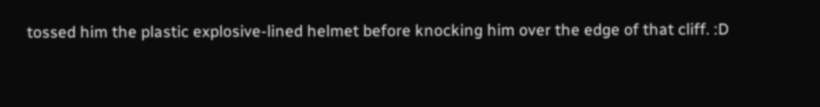tossed him the plastic explosive-lined helmet before knocking him over the edge of that cliff. :D